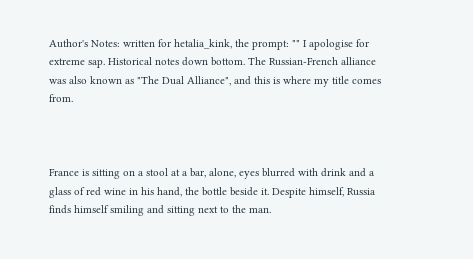Author's Notes: written for hetalia_kink, the prompt: "" I apologise for extreme sap. Historical notes down bottom. The Russian-French alliance was also known as "The Dual Alliance", and this is where my title comes from.



France is sitting on a stool at a bar, alone, eyes blurred with drink and a glass of red wine in his hand, the bottle beside it. Despite himself, Russia finds himself smiling and sitting next to the man.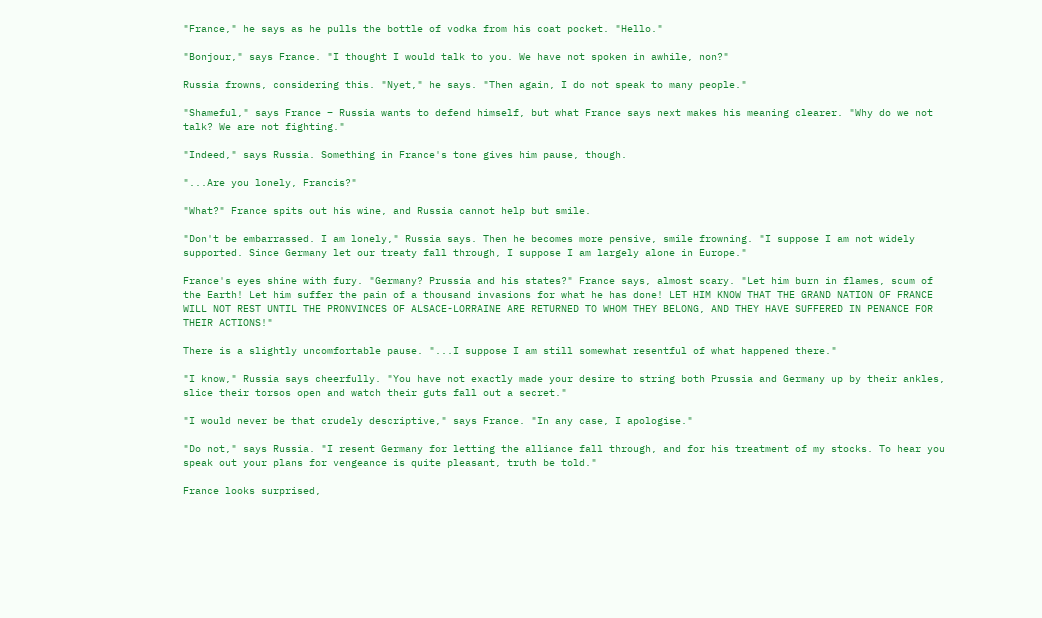"France," he says as he pulls the bottle of vodka from his coat pocket. "Hello."

"Bonjour," says France. "I thought I would talk to you. We have not spoken in awhile, non?"

Russia frowns, considering this. "Nyet," he says. "Then again, I do not speak to many people."

"Shameful," says France – Russia wants to defend himself, but what France says next makes his meaning clearer. "Why do we not talk? We are not fighting."

"Indeed," says Russia. Something in France's tone gives him pause, though.

"...Are you lonely, Francis?"

"What?" France spits out his wine, and Russia cannot help but smile.

"Don't be embarrassed. I am lonely," Russia says. Then he becomes more pensive, smile frowning. "I suppose I am not widely supported. Since Germany let our treaty fall through, I suppose I am largely alone in Europe."

France's eyes shine with fury. "Germany? Prussia and his states?" France says, almost scary. "Let him burn in flames, scum of the Earth! Let him suffer the pain of a thousand invasions for what he has done! LET HIM KNOW THAT THE GRAND NATION OF FRANCE WILL NOT REST UNTIL THE PRONVINCES OF ALSACE-LORRAINE ARE RETURNED TO WHOM THEY BELONG, AND THEY HAVE SUFFERED IN PENANCE FOR THEIR ACTIONS!"

There is a slightly uncomfortable pause. "...I suppose I am still somewhat resentful of what happened there."

"I know," Russia says cheerfully. "You have not exactly made your desire to string both Prussia and Germany up by their ankles, slice their torsos open and watch their guts fall out a secret."

"I would never be that crudely descriptive," says France. "In any case, I apologise."

"Do not," says Russia. "I resent Germany for letting the alliance fall through, and for his treatment of my stocks. To hear you speak out your plans for vengeance is quite pleasant, truth be told."

France looks surprised,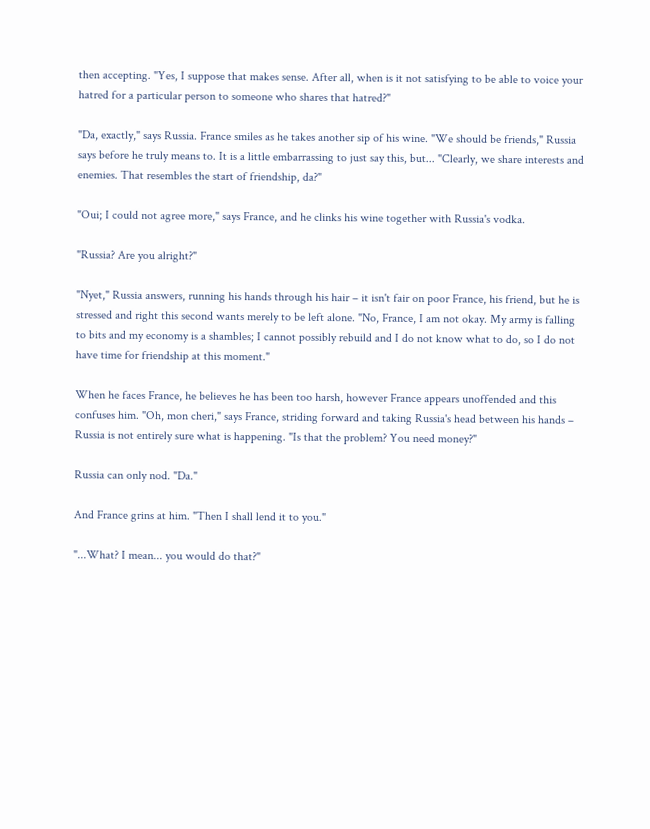then accepting. "Yes, I suppose that makes sense. After all, when is it not satisfying to be able to voice your hatred for a particular person to someone who shares that hatred?"

"Da, exactly," says Russia. France smiles as he takes another sip of his wine. "We should be friends," Russia says before he truly means to. It is a little embarrassing to just say this, but... "Clearly, we share interests and enemies. That resembles the start of friendship, da?"

"Oui; I could not agree more," says France, and he clinks his wine together with Russia's vodka.

"Russia? Are you alright?"

"Nyet," Russia answers, running his hands through his hair – it isn't fair on poor France, his friend, but he is stressed and right this second wants merely to be left alone. "No, France, I am not okay. My army is falling to bits and my economy is a shambles; I cannot possibly rebuild and I do not know what to do, so I do not have time for friendship at this moment."

When he faces France, he believes he has been too harsh, however France appears unoffended and this confuses him. "Oh, mon cheri," says France, striding forward and taking Russia's head between his hands – Russia is not entirely sure what is happening. "Is that the problem? You need money?"

Russia can only nod. "Da."

And France grins at him. "Then I shall lend it to you."

"...What? I mean... you would do that?"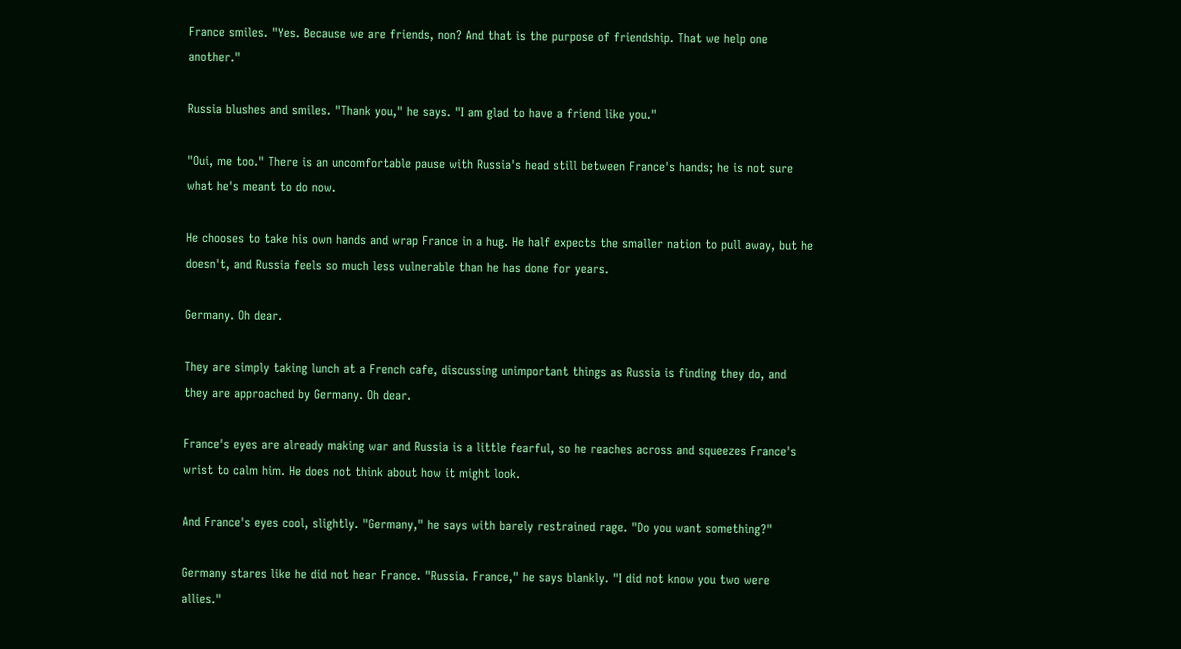France smiles. "Yes. Because we are friends, non? And that is the purpose of friendship. That we help one another."

Russia blushes and smiles. "Thank you," he says. "I am glad to have a friend like you."

"Oui, me too." There is an uncomfortable pause with Russia's head still between France's hands; he is not sure what he's meant to do now.

He chooses to take his own hands and wrap France in a hug. He half expects the smaller nation to pull away, but he doesn't, and Russia feels so much less vulnerable than he has done for years.

Germany. Oh dear.

They are simply taking lunch at a French cafe, discussing unimportant things as Russia is finding they do, and they are approached by Germany. Oh dear.

France's eyes are already making war and Russia is a little fearful, so he reaches across and squeezes France's wrist to calm him. He does not think about how it might look.

And France's eyes cool, slightly. "Germany," he says with barely restrained rage. "Do you want something?"

Germany stares like he did not hear France. "Russia. France," he says blankly. "I did not know you two were allies."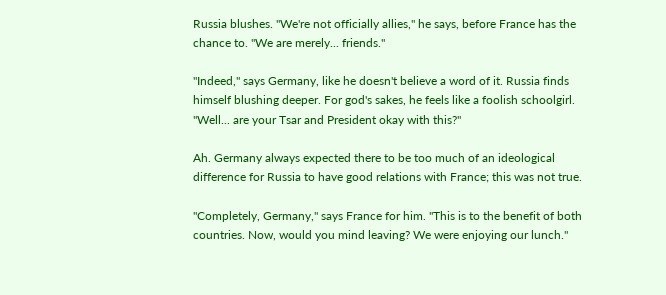Russia blushes. "We're not officially allies," he says, before France has the chance to. "We are merely... friends."

"Indeed," says Germany, like he doesn't believe a word of it. Russia finds himself blushing deeper. For god's sakes, he feels like a foolish schoolgirl. "Well... are your Tsar and President okay with this?"

Ah. Germany always expected there to be too much of an ideological difference for Russia to have good relations with France; this was not true.

"Completely, Germany," says France for him. "This is to the benefit of both countries. Now, would you mind leaving? We were enjoying our lunch."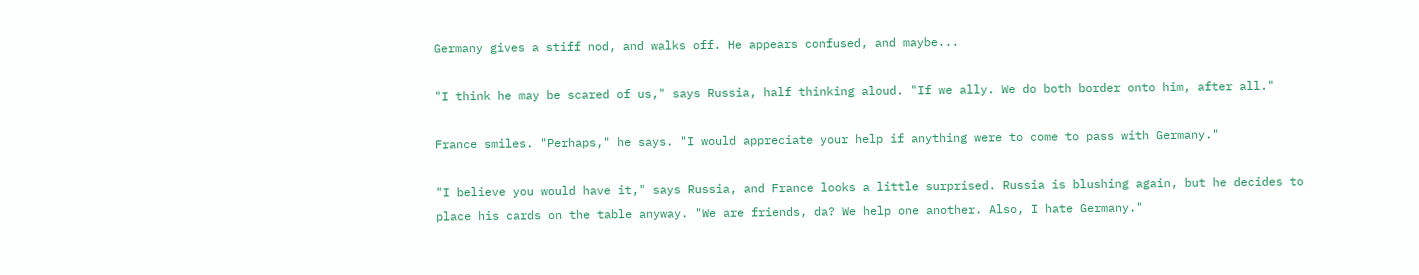Germany gives a stiff nod, and walks off. He appears confused, and maybe...

"I think he may be scared of us," says Russia, half thinking aloud. "If we ally. We do both border onto him, after all."

France smiles. "Perhaps," he says. "I would appreciate your help if anything were to come to pass with Germany."

"I believe you would have it," says Russia, and France looks a little surprised. Russia is blushing again, but he decides to place his cards on the table anyway. "We are friends, da? We help one another. Also, I hate Germany."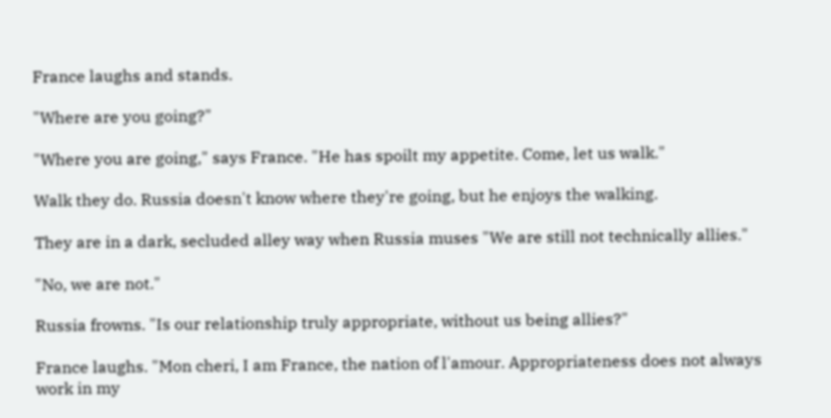France laughs and stands.

"Where are you going?"

"Where you are going," says France. "He has spoilt my appetite. Come, let us walk."

Walk they do. Russia doesn't know where they're going, but he enjoys the walking.

They are in a dark, secluded alley way when Russia muses "We are still not technically allies."

"No, we are not."

Russia frowns. "Is our relationship truly appropriate, without us being allies?"

France laughs. "Mon cheri, I am France, the nation of l'amour. Appropriateness does not always work in my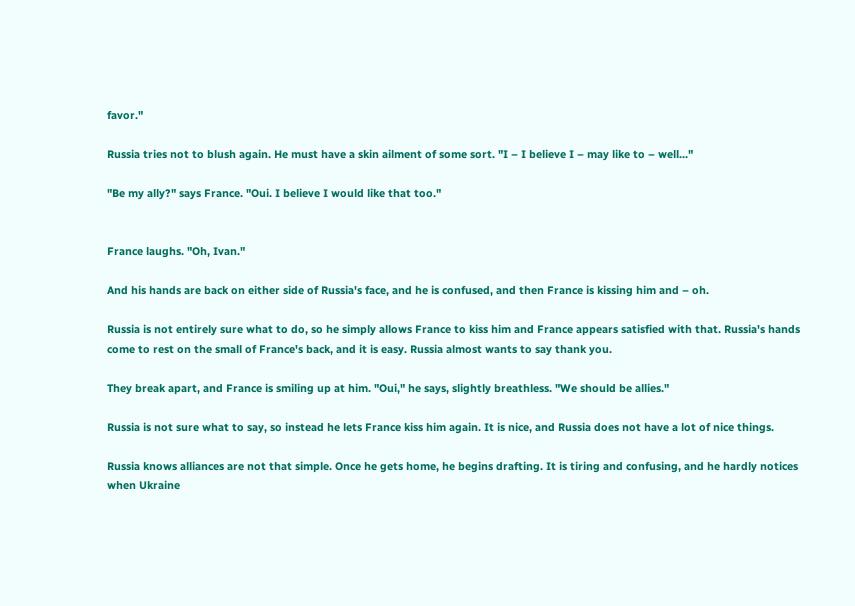favor."

Russia tries not to blush again. He must have a skin ailment of some sort. "I – I believe I – may like to – well..."

"Be my ally?" says France. "Oui. I believe I would like that too."


France laughs. "Oh, Ivan."

And his hands are back on either side of Russia's face, and he is confused, and then France is kissing him and – oh.

Russia is not entirely sure what to do, so he simply allows France to kiss him and France appears satisfied with that. Russia's hands come to rest on the small of France's back, and it is easy. Russia almost wants to say thank you.

They break apart, and France is smiling up at him. "Oui," he says, slightly breathless. "We should be allies."

Russia is not sure what to say, so instead he lets France kiss him again. It is nice, and Russia does not have a lot of nice things.

Russia knows alliances are not that simple. Once he gets home, he begins drafting. It is tiring and confusing, and he hardly notices when Ukraine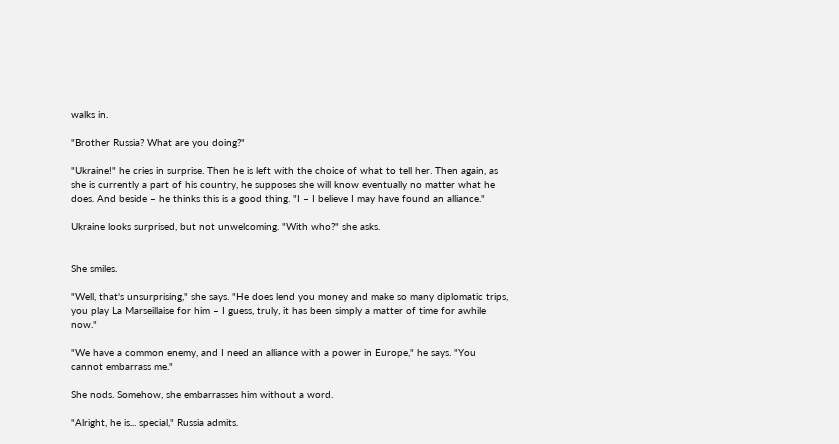walks in.

"Brother Russia? What are you doing?"

"Ukraine!" he cries in surprise. Then he is left with the choice of what to tell her. Then again, as she is currently a part of his country, he supposes she will know eventually no matter what he does. And beside – he thinks this is a good thing. "I – I believe I may have found an alliance."

Ukraine looks surprised, but not unwelcoming. "With who?" she asks.


She smiles.

"Well, that's unsurprising," she says. "He does lend you money and make so many diplomatic trips, you play La Marseillaise for him – I guess, truly, it has been simply a matter of time for awhile now."

"We have a common enemy, and I need an alliance with a power in Europe," he says. "You cannot embarrass me."

She nods. Somehow, she embarrasses him without a word.

"Alright, he is... special," Russia admits.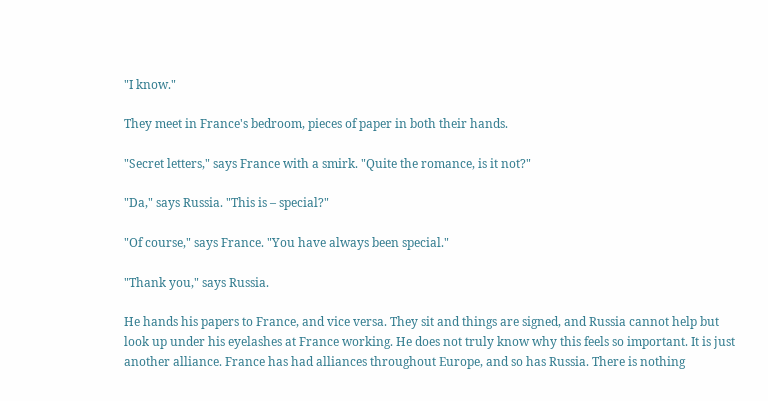"I know."

They meet in France's bedroom, pieces of paper in both their hands.

"Secret letters," says France with a smirk. "Quite the romance, is it not?"

"Da," says Russia. "This is – special?"

"Of course," says France. "You have always been special."

"Thank you," says Russia.

He hands his papers to France, and vice versa. They sit and things are signed, and Russia cannot help but look up under his eyelashes at France working. He does not truly know why this feels so important. It is just another alliance. France has had alliances throughout Europe, and so has Russia. There is nothing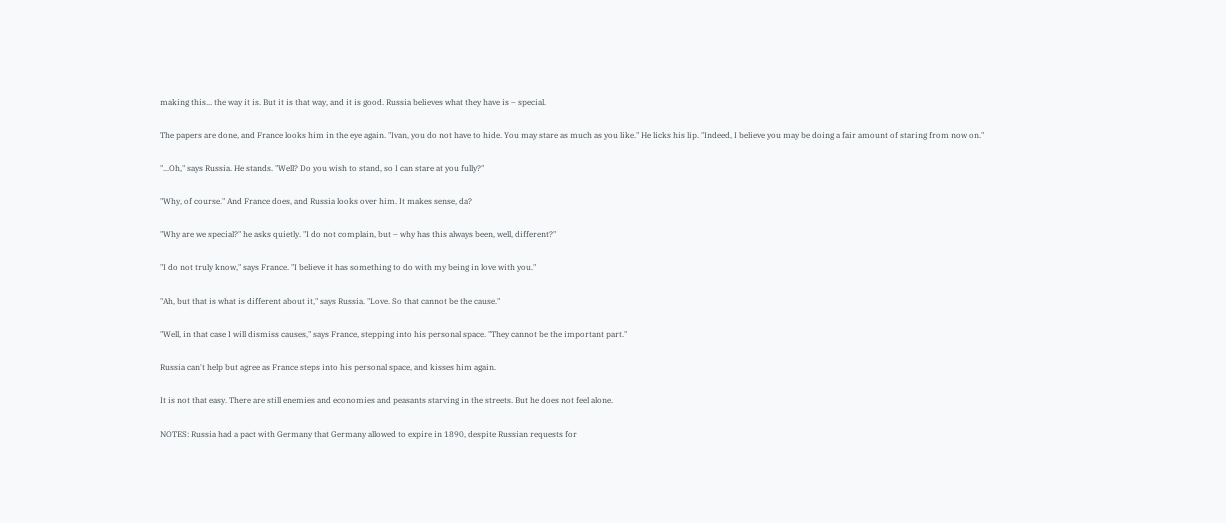making this... the way it is. But it is that way, and it is good. Russia believes what they have is – special.

The papers are done, and France looks him in the eye again. "Ivan, you do not have to hide. You may stare as much as you like." He licks his lip. "Indeed, I believe you may be doing a fair amount of staring from now on."

"...Oh," says Russia. He stands. "Well? Do you wish to stand, so I can stare at you fully?"

"Why, of course." And France does, and Russia looks over him. It makes sense, da?

"Why are we special?" he asks quietly. "I do not complain, but – why has this always been, well, different?"

"I do not truly know," says France. "I believe it has something to do with my being in love with you."

"Ah, but that is what is different about it," says Russia. "Love. So that cannot be the cause."

"Well, in that case I will dismiss causes," says France, stepping into his personal space. "They cannot be the important part."

Russia can't help but agree as France steps into his personal space, and kisses him again.

It is not that easy. There are still enemies and economies and peasants starving in the streets. But he does not feel alone.

NOTES: Russia had a pact with Germany that Germany allowed to expire in 1890, despite Russian requests for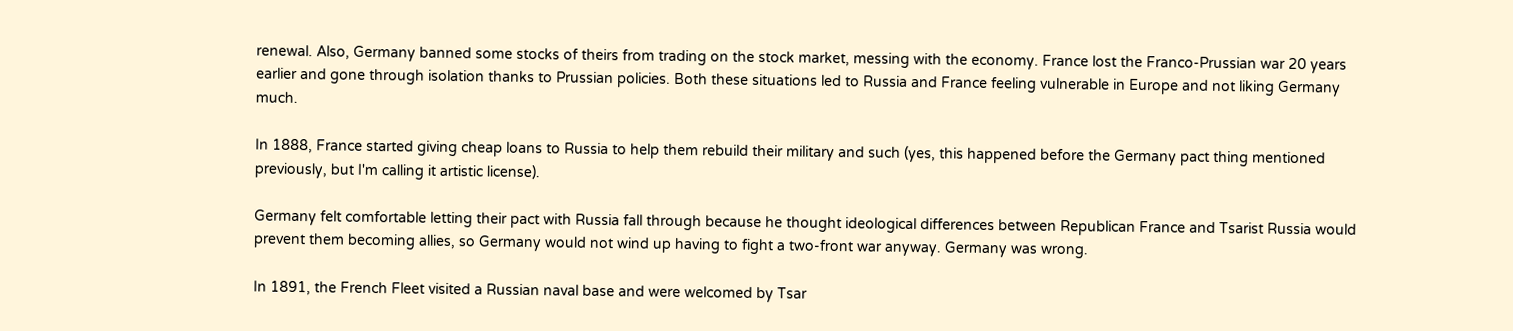renewal. Also, Germany banned some stocks of theirs from trading on the stock market, messing with the economy. France lost the Franco-Prussian war 20 years earlier and gone through isolation thanks to Prussian policies. Both these situations led to Russia and France feeling vulnerable in Europe and not liking Germany much.

In 1888, France started giving cheap loans to Russia to help them rebuild their military and such (yes, this happened before the Germany pact thing mentioned previously, but I'm calling it artistic license).

Germany felt comfortable letting their pact with Russia fall through because he thought ideological differences between Republican France and Tsarist Russia would prevent them becoming allies, so Germany would not wind up having to fight a two-front war anyway. Germany was wrong.

In 1891, the French Fleet visited a Russian naval base and were welcomed by Tsar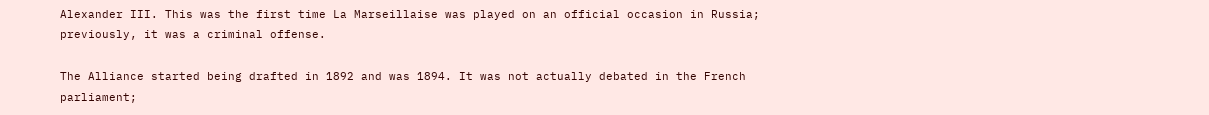Alexander III. This was the first time La Marseillaise was played on an official occasion in Russia; previously, it was a criminal offense.

The Alliance started being drafted in 1892 and was 1894. It was not actually debated in the French parliament;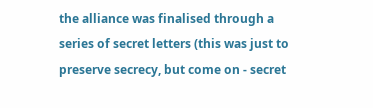the alliance was finalised through a series of secret letters (this was just to preserve secrecy, but come on - secret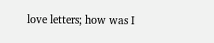love letters; how was I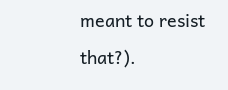meant to resist that?).